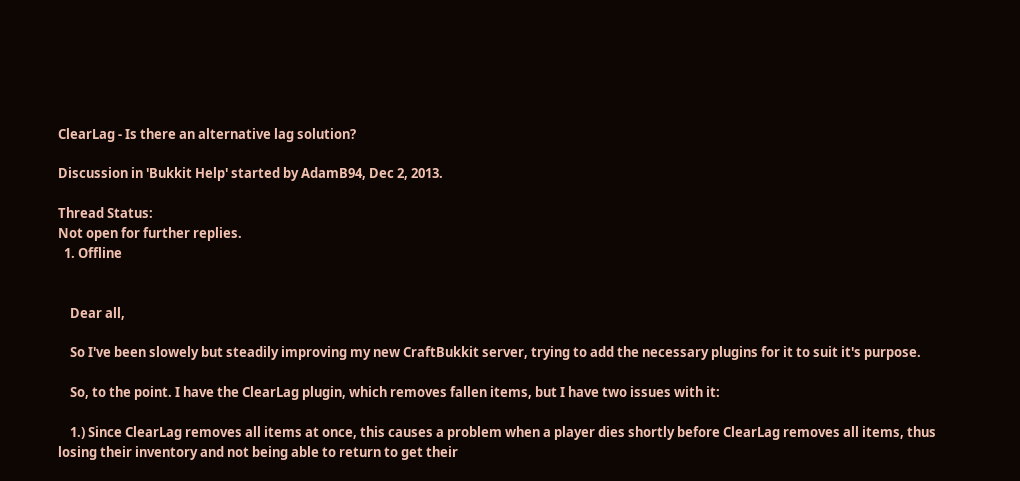ClearLag - Is there an alternative lag solution?

Discussion in 'Bukkit Help' started by AdamB94, Dec 2, 2013.

Thread Status:
Not open for further replies.
  1. Offline


    Dear all,

    So I've been slowely but steadily improving my new CraftBukkit server, trying to add the necessary plugins for it to suit it's purpose.

    So, to the point. I have the ClearLag plugin, which removes fallen items, but I have two issues with it:

    1.) Since ClearLag removes all items at once, this causes a problem when a player dies shortly before ClearLag removes all items, thus losing their inventory and not being able to return to get their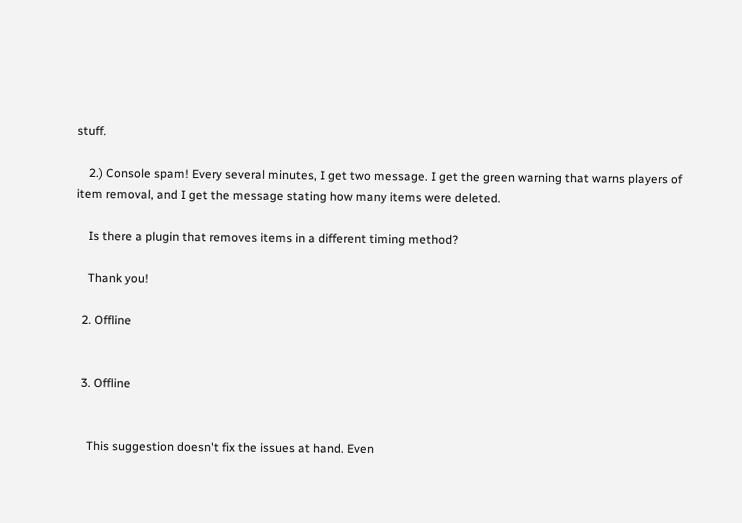stuff.

    2.) Console spam! Every several minutes, I get two message. I get the green warning that warns players of item removal, and I get the message stating how many items were deleted.

    Is there a plugin that removes items in a different timing method?

    Thank you!

  2. Offline


  3. Offline


    This suggestion doesn't fix the issues at hand. Even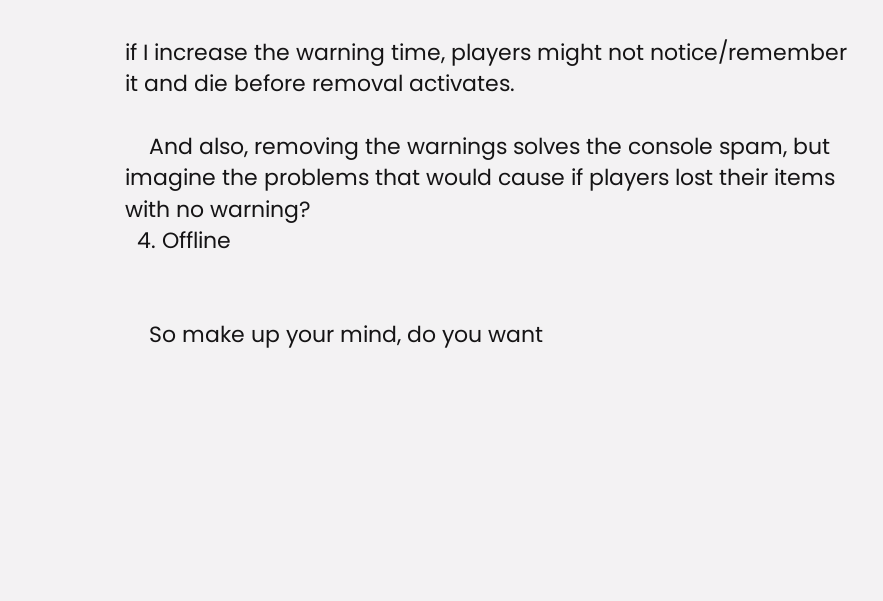if I increase the warning time, players might not notice/remember it and die before removal activates.

    And also, removing the warnings solves the console spam, but imagine the problems that would cause if players lost their items with no warning?
  4. Offline


    So make up your mind, do you want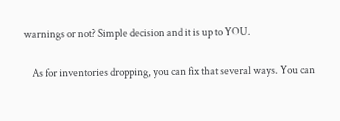warnings or not? Simple decision and it is up to YOU.

    As for inventories dropping, you can fix that several ways. You can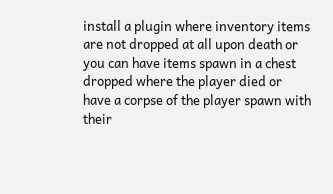install a plugin where inventory items are not dropped at all upon death or you can have items spawn in a chest dropped where the player died or have a corpse of the player spawn with their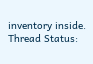inventory inside.
Thread Status: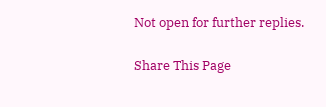Not open for further replies.

Share This Page